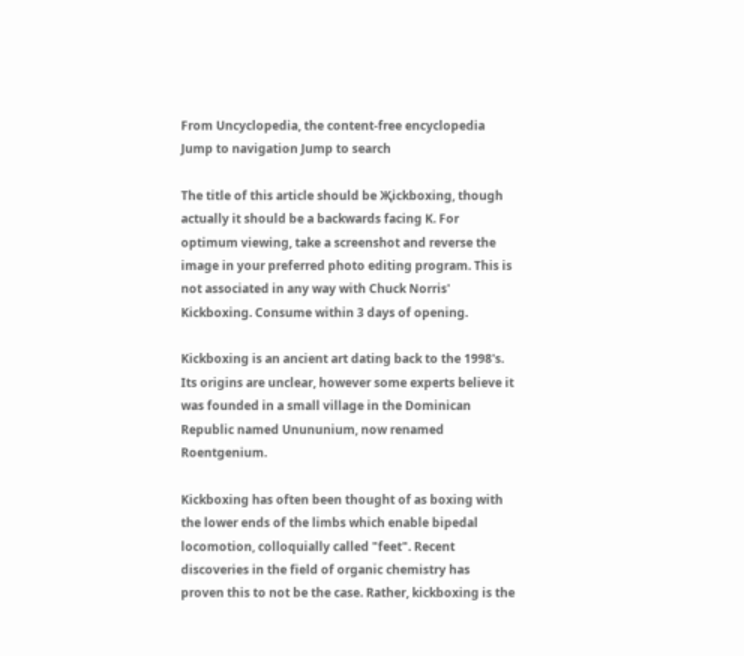From Uncyclopedia, the content-free encyclopedia
Jump to navigation Jump to search

The title of this article should be Җickboxing, though actually it should be a backwards facing K. For optimum viewing, take a screenshot and reverse the image in your preferred photo editing program. This is not associated in any way with Chuck Norris' Kickboxing. Consume within 3 days of opening.

Kickboxing is an ancient art dating back to the 1998's. Its origins are unclear, however some experts believe it was founded in a small village in the Dominican Republic named Unununium, now renamed Roentgenium.

Kickboxing has often been thought of as boxing with the lower ends of the limbs which enable bipedal locomotion, colloquially called "feet". Recent discoveries in the field of organic chemistry has proven this to not be the case. Rather, kickboxing is the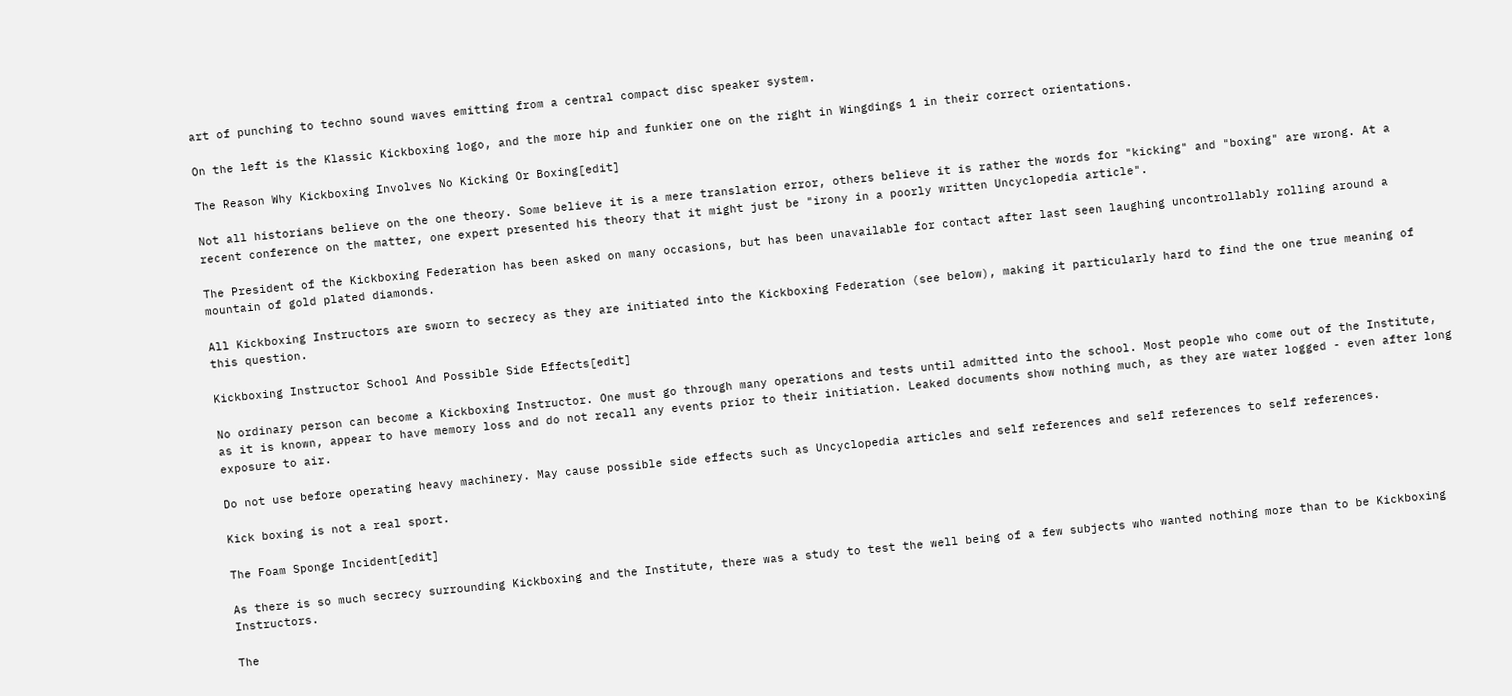art of punching to techno sound waves emitting from a central compact disc speaker system.

On the left is the Klassic Kickboxing logo, and the more hip and funkier one on the right in Wingdings 1 in their correct orientations.

The Reason Why Kickboxing Involves No Kicking Or Boxing[edit]

Not all historians believe on the one theory. Some believe it is a mere translation error, others believe it is rather the words for "kicking" and "boxing" are wrong. At a recent conference on the matter, one expert presented his theory that it might just be "irony in a poorly written Uncyclopedia article".

The President of the Kickboxing Federation has been asked on many occasions, but has been unavailable for contact after last seen laughing uncontrollably rolling around a mountain of gold plated diamonds.

All Kickboxing Instructors are sworn to secrecy as they are initiated into the Kickboxing Federation (see below), making it particularly hard to find the one true meaning of this question.

Kickboxing Instructor School And Possible Side Effects[edit]

No ordinary person can become a Kickboxing Instructor. One must go through many operations and tests until admitted into the school. Most people who come out of the Institute, as it is known, appear to have memory loss and do not recall any events prior to their initiation. Leaked documents show nothing much, as they are water logged - even after long exposure to air.

Do not use before operating heavy machinery. May cause possible side effects such as Uncyclopedia articles and self references and self references to self references.

Kick boxing is not a real sport.

The Foam Sponge Incident[edit]

As there is so much secrecy surrounding Kickboxing and the Institute, there was a study to test the well being of a few subjects who wanted nothing more than to be Kickboxing Instructors.

The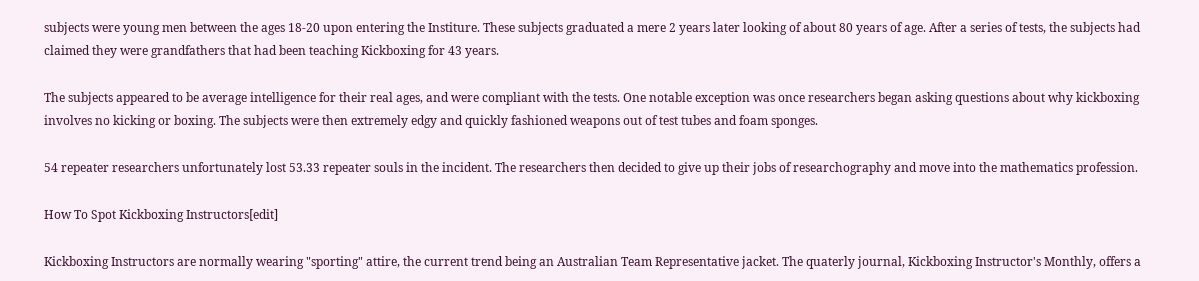subjects were young men between the ages 18-20 upon entering the Institure. These subjects graduated a mere 2 years later looking of about 80 years of age. After a series of tests, the subjects had claimed they were grandfathers that had been teaching Kickboxing for 43 years.

The subjects appeared to be average intelligence for their real ages, and were compliant with the tests. One notable exception was once researchers began asking questions about why kickboxing involves no kicking or boxing. The subjects were then extremely edgy and quickly fashioned weapons out of test tubes and foam sponges.

54 repeater researchers unfortunately lost 53.33 repeater souls in the incident. The researchers then decided to give up their jobs of researchography and move into the mathematics profession.

How To Spot Kickboxing Instructors[edit]

Kickboxing Instructors are normally wearing "sporting" attire, the current trend being an Australian Team Representative jacket. The quaterly journal, Kickboxing Instructor's Monthly, offers a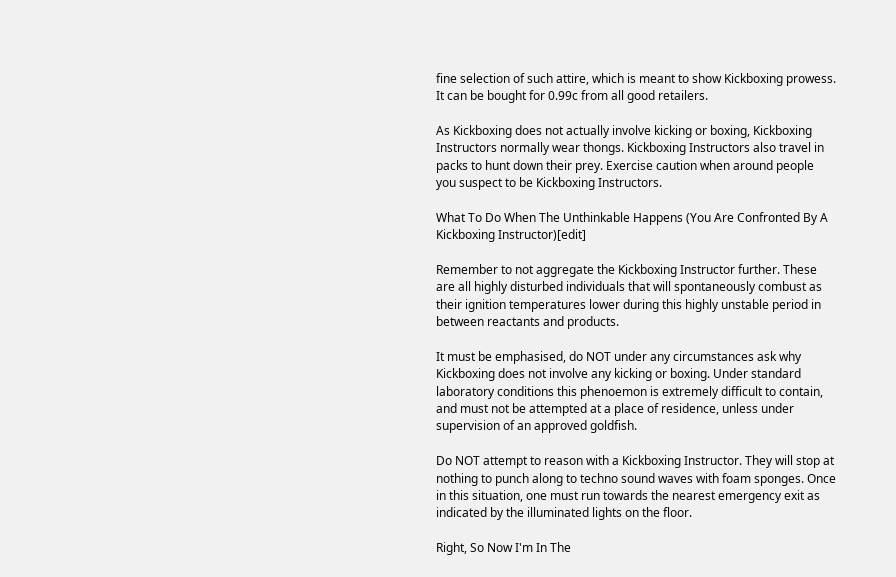fine selection of such attire, which is meant to show Kickboxing prowess. It can be bought for 0.99c from all good retailers.

As Kickboxing does not actually involve kicking or boxing, Kickboxing Instructors normally wear thongs. Kickboxing Instructors also travel in packs to hunt down their prey. Exercise caution when around people you suspect to be Kickboxing Instructors.

What To Do When The Unthinkable Happens (You Are Confronted By A Kickboxing Instructor)[edit]

Remember to not aggregate the Kickboxing Instructor further. These are all highly disturbed individuals that will spontaneously combust as their ignition temperatures lower during this highly unstable period in between reactants and products.

It must be emphasised, do NOT under any circumstances ask why Kickboxing does not involve any kicking or boxing. Under standard laboratory conditions this phenoemon is extremely difficult to contain, and must not be attempted at a place of residence, unless under supervision of an approved goldfish.

Do NOT attempt to reason with a Kickboxing Instructor. They will stop at nothing to punch along to techno sound waves with foam sponges. Once in this situation, one must run towards the nearest emergency exit as indicated by the illuminated lights on the floor.

Right, So Now I'm In The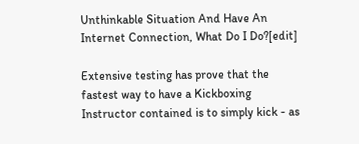Unthinkable Situation And Have An Internet Connection, What Do I Do?[edit]

Extensive testing has prove that the fastest way to have a Kickboxing Instructor contained is to simply kick - as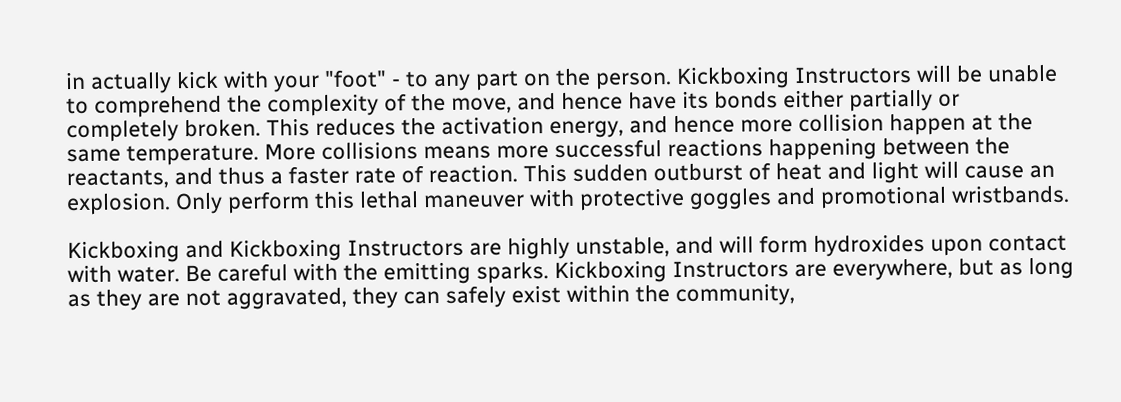in actually kick with your "foot" - to any part on the person. Kickboxing Instructors will be unable to comprehend the complexity of the move, and hence have its bonds either partially or completely broken. This reduces the activation energy, and hence more collision happen at the same temperature. More collisions means more successful reactions happening between the reactants, and thus a faster rate of reaction. This sudden outburst of heat and light will cause an explosion. Only perform this lethal maneuver with protective goggles and promotional wristbands.

Kickboxing and Kickboxing Instructors are highly unstable, and will form hydroxides upon contact with water. Be careful with the emitting sparks. Kickboxing Instructors are everywhere, but as long as they are not aggravated, they can safely exist within the community,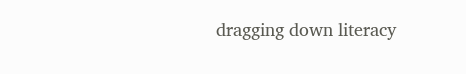dragging down literacy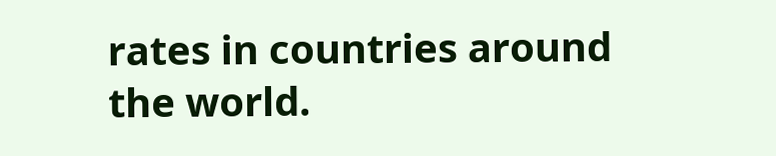rates in countries around the world.